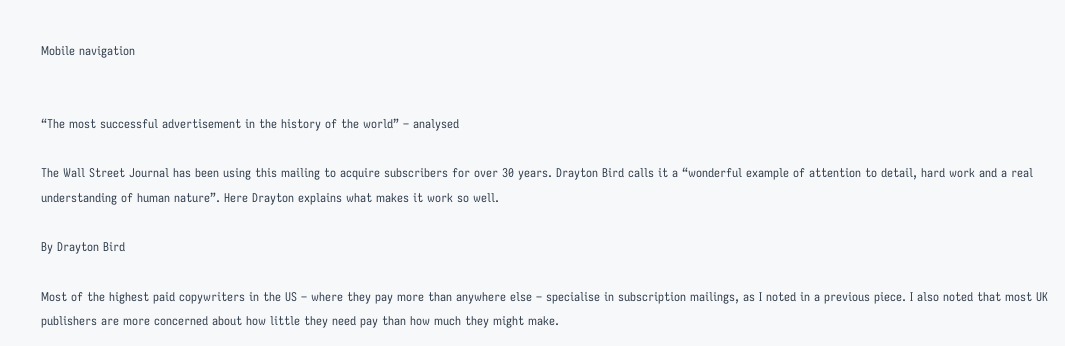Mobile navigation


“The most successful advertisement in the history of the world” – analysed

The Wall Street Journal has been using this mailing to acquire subscribers for over 30 years. Drayton Bird calls it a “wonderful example of attention to detail, hard work and a real understanding of human nature”. Here Drayton explains what makes it work so well.

By Drayton Bird

Most of the highest paid copywriters in the US – where they pay more than anywhere else – specialise in subscription mailings, as I noted in a previous piece. I also noted that most UK publishers are more concerned about how little they need pay than how much they might make.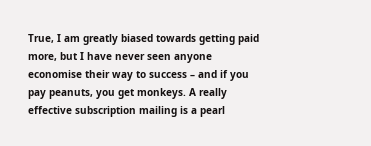True, I am greatly biased towards getting paid more, but I have never seen anyone economise their way to success – and if you pay peanuts, you get monkeys. A really effective subscription mailing is a pearl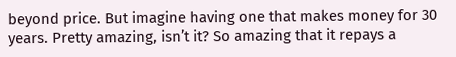beyond price. But imagine having one that makes money for 30 years. Pretty amazing, isn’t it? So amazing that it repays a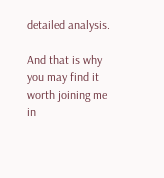detailed analysis.

And that is why you may find it worth joining me in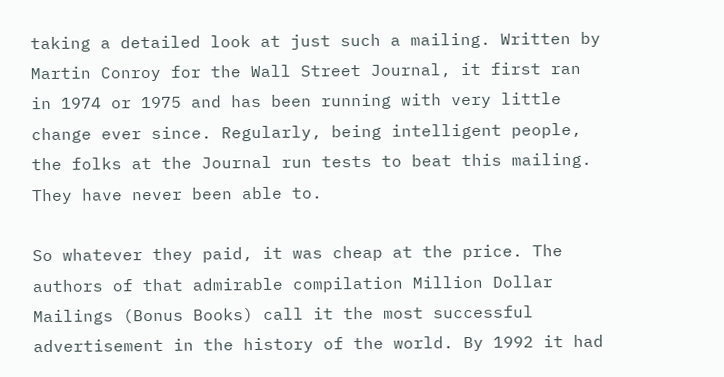taking a detailed look at just such a mailing. Written by Martin Conroy for the Wall Street Journal, it first ran in 1974 or 1975 and has been running with very little change ever since. Regularly, being intelligent people, the folks at the Journal run tests to beat this mailing. They have never been able to.

So whatever they paid, it was cheap at the price. The authors of that admirable compilation Million Dollar Mailings (Bonus Books) call it the most successful advertisement in the history of the world. By 1992 it had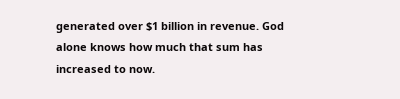generated over $1 billion in revenue. God alone knows how much that sum has increased to now.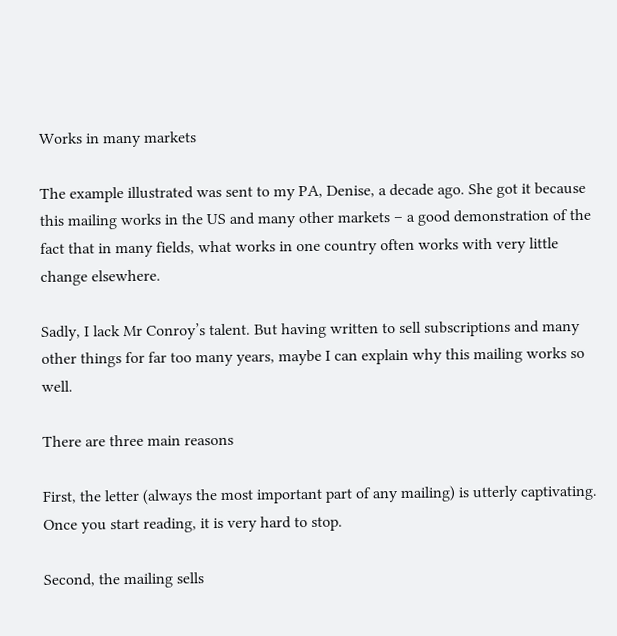Works in many markets

The example illustrated was sent to my PA, Denise, a decade ago. She got it because this mailing works in the US and many other markets – a good demonstration of the fact that in many fields, what works in one country often works with very little change elsewhere.

Sadly, I lack Mr Conroy’s talent. But having written to sell subscriptions and many other things for far too many years, maybe I can explain why this mailing works so well.

There are three main reasons

First, the letter (always the most important part of any mailing) is utterly captivating. Once you start reading, it is very hard to stop.

Second, the mailing sells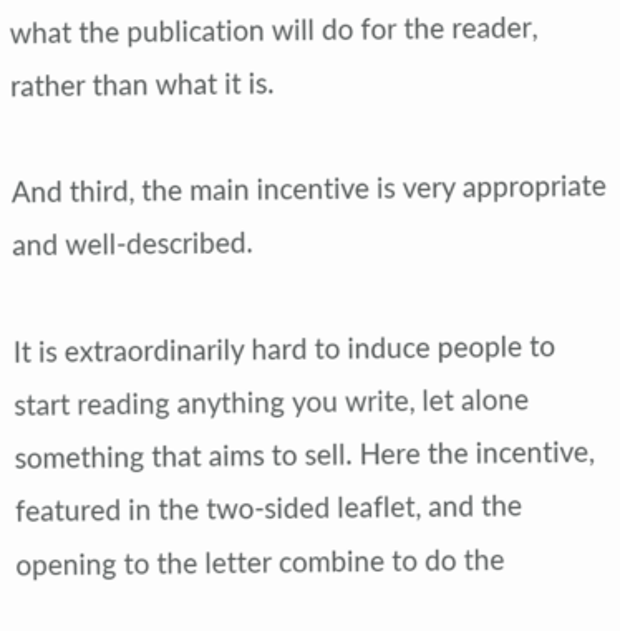what the publication will do for the reader, rather than what it is.

And third, the main incentive is very appropriate and well-described.

It is extraordinarily hard to induce people to start reading anything you write, let alone something that aims to sell. Here the incentive, featured in the two-sided leaflet, and the opening to the letter combine to do the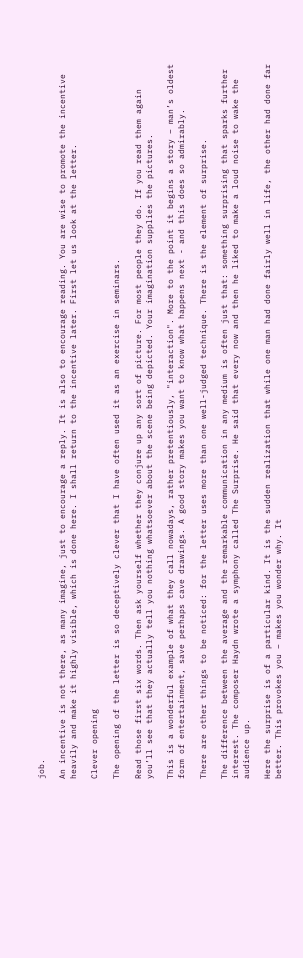job.

An incentive is not there, as many imagine, just to encourage a reply. It is also to encourage reading. You are wise to promote the incentive heavily and make it highly visible, which is done here. I shall return to the incentive later. First let us look at the letter.

Clever opening

The opening of the letter is so deceptively clever that I have often used it as an exercise in seminars.

Read those first six words. Then ask yourself whether they conjure up any sort of picture. For most people they do. If you read them again you’ll see that they actually tell you nothing whatsoever about the scene being depicted. Your imagination supplies the pictures.

This is a wonderful example of what they call nowadays, rather pretentiously, "interaction". More to the point it begins a story – man’s oldest form of entertainment, save perhaps cave drawings. A good story makes you want to know what happens next - and this does so admirably.

There are other things to be noticed: for the letter uses more than one well-judged technique. There is the element of surprise.

The difference between the average and the remarkable communication in any medium is often just that: something surprising that sparks further interest. The composer Haydn wrote a symphony called The Surprise. He said that every now and then he liked to make a loud noise to wake the audience up.

Here the surprise is of a particular kind. It is the sudden realization that while one man had done fairly well in life, the other had done far better. This provokes you – makes you wonder why. It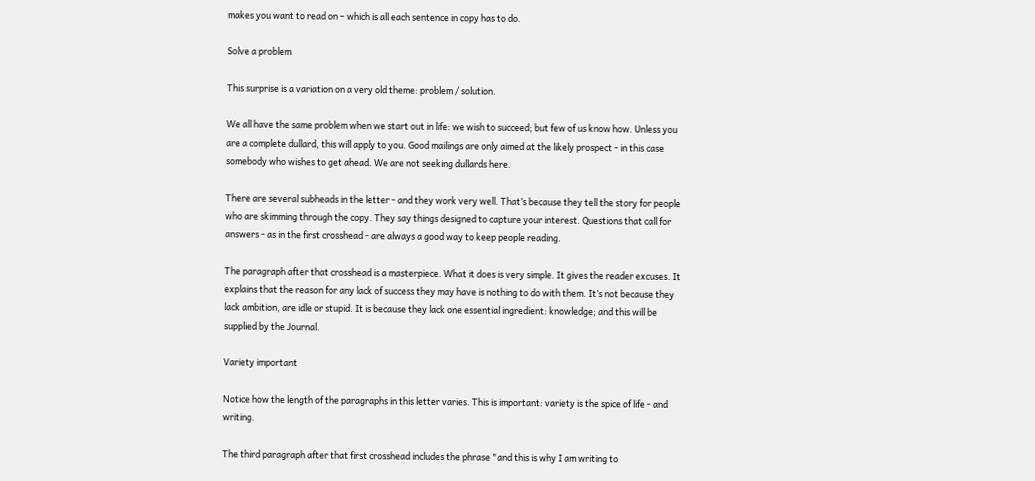makes you want to read on – which is all each sentence in copy has to do.

Solve a problem

This surprise is a variation on a very old theme: problem / solution.

We all have the same problem when we start out in life: we wish to succeed; but few of us know how. Unless you are a complete dullard, this will apply to you. Good mailings are only aimed at the likely prospect - in this case somebody who wishes to get ahead. We are not seeking dullards here.

There are several subheads in the letter - and they work very well. That’s because they tell the story for people who are skimming through the copy. They say things designed to capture your interest. Questions that call for answers - as in the first crosshead - are always a good way to keep people reading.

The paragraph after that crosshead is a masterpiece. What it does is very simple. It gives the reader excuses. It explains that the reason for any lack of success they may have is nothing to do with them. It’s not because they lack ambition, are idle or stupid. It is because they lack one essential ingredient: knowledge; and this will be supplied by the Journal.

Variety important

Notice how the length of the paragraphs in this letter varies. This is important: variety is the spice of life - and writing.

The third paragraph after that first crosshead includes the phrase "and this is why I am writing to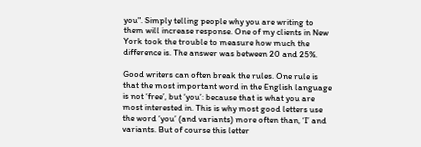you". Simply telling people why you are writing to them will increase response. One of my clients in New York took the trouble to measure how much the difference is. The answer was between 20 and 25%.

Good writers can often break the rules. One rule is that the most important word in the English language is not ‘free’, but ‘you’: because that is what you are most interested in. This is why most good letters use the word ‘you’ (and variants) more often than, ‘I’ and variants. But of course this letter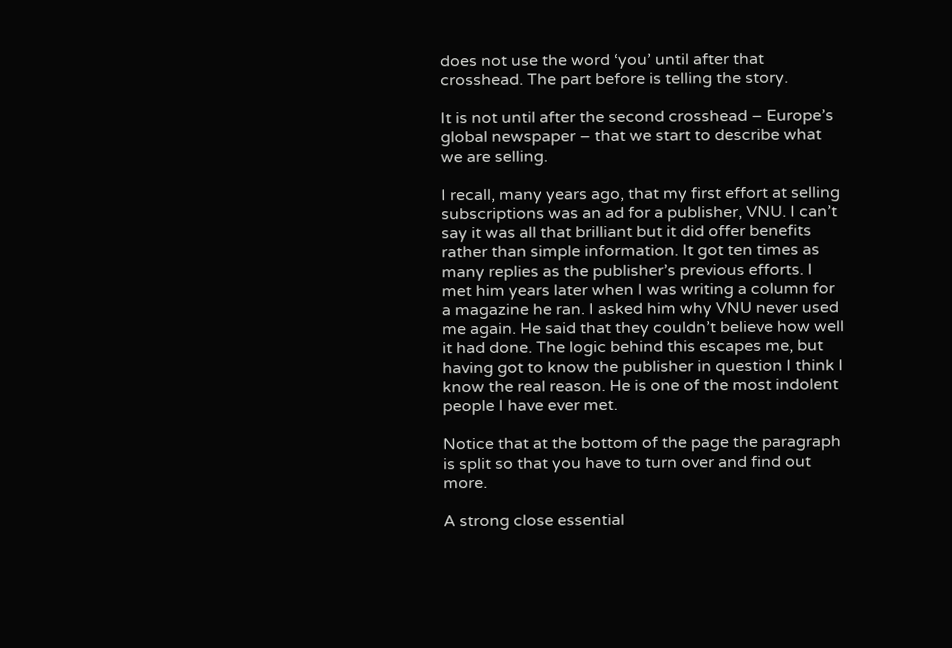does not use the word ‘you’ until after that crosshead. The part before is telling the story.

It is not until after the second crosshead – Europe’s global newspaper – that we start to describe what we are selling.

I recall, many years ago, that my first effort at selling subscriptions was an ad for a publisher, VNU. I can’t say it was all that brilliant but it did offer benefits rather than simple information. It got ten times as many replies as the publisher’s previous efforts. I met him years later when I was writing a column for a magazine he ran. I asked him why VNU never used me again. He said that they couldn’t believe how well it had done. The logic behind this escapes me, but having got to know the publisher in question I think I know the real reason. He is one of the most indolent people I have ever met.

Notice that at the bottom of the page the paragraph is split so that you have to turn over and find out more.

A strong close essential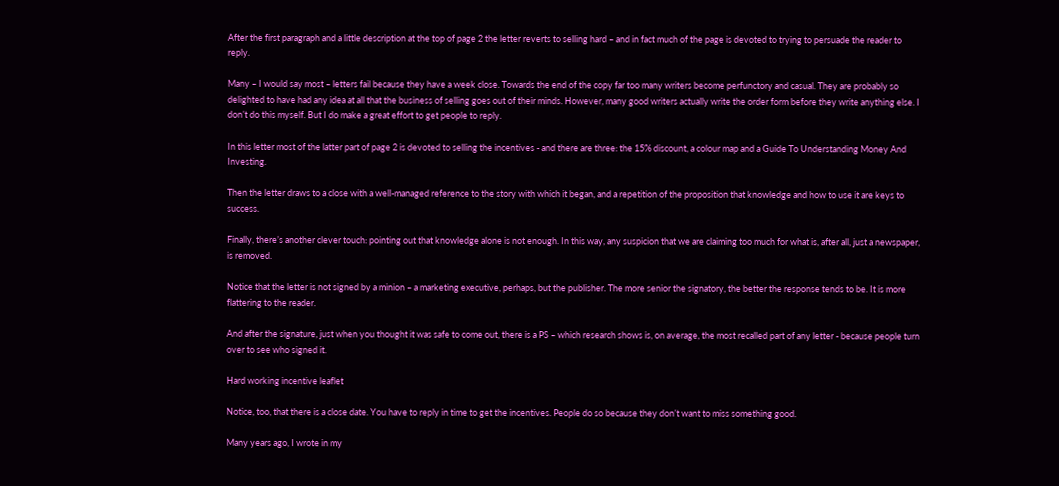After the first paragraph and a little description at the top of page 2 the letter reverts to selling hard – and in fact much of the page is devoted to trying to persuade the reader to reply.

Many – I would say most – letters fail because they have a week close. Towards the end of the copy far too many writers become perfunctory and casual. They are probably so delighted to have had any idea at all that the business of selling goes out of their minds. However, many good writers actually write the order form before they write anything else. I don’t do this myself. But I do make a great effort to get people to reply.

In this letter most of the latter part of page 2 is devoted to selling the incentives - and there are three: the 15% discount, a colour map and a Guide To Understanding Money And Investing.

Then the letter draws to a close with a well-managed reference to the story with which it began, and a repetition of the proposition that knowledge and how to use it are keys to success.

Finally, there’s another clever touch: pointing out that knowledge alone is not enough. In this way, any suspicion that we are claiming too much for what is, after all, just a newspaper, is removed.

Notice that the letter is not signed by a minion – a marketing executive, perhaps, but the publisher. The more senior the signatory, the better the response tends to be. It is more flattering to the reader.

And after the signature, just when you thought it was safe to come out, there is a PS – which research shows is, on average, the most recalled part of any letter - because people turn over to see who signed it.

Hard working incentive leaflet

Notice, too, that there is a close date. You have to reply in time to get the incentives. People do so because they don’t want to miss something good.

Many years ago, I wrote in my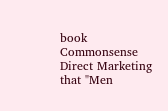book Commonsense Direct Marketing that "Men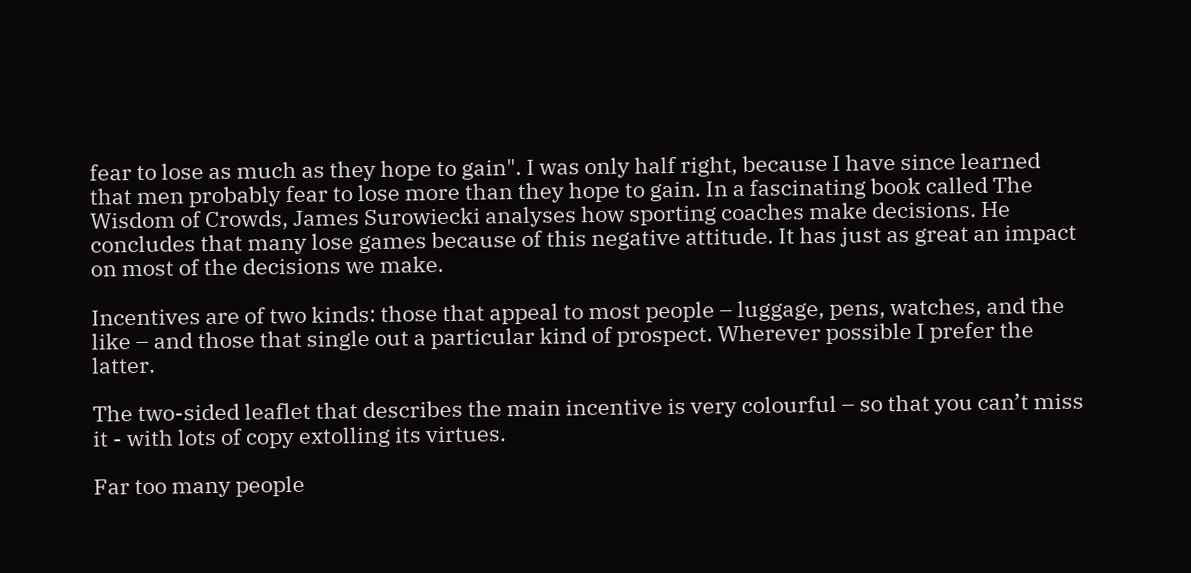fear to lose as much as they hope to gain". I was only half right, because I have since learned that men probably fear to lose more than they hope to gain. In a fascinating book called The Wisdom of Crowds, James Surowiecki analyses how sporting coaches make decisions. He concludes that many lose games because of this negative attitude. It has just as great an impact on most of the decisions we make.

Incentives are of two kinds: those that appeal to most people – luggage, pens, watches, and the like – and those that single out a particular kind of prospect. Wherever possible I prefer the latter.

The two-sided leaflet that describes the main incentive is very colourful – so that you can’t miss it - with lots of copy extolling its virtues.

Far too many people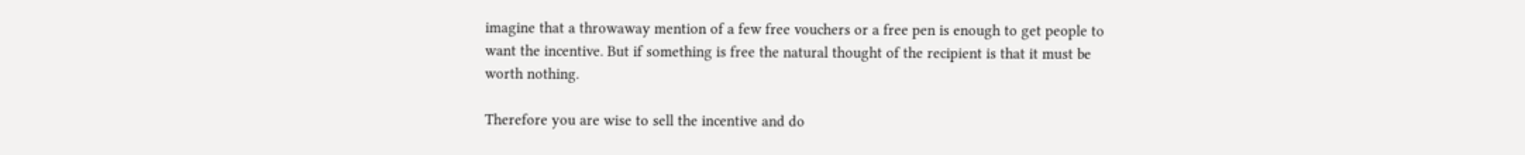imagine that a throwaway mention of a few free vouchers or a free pen is enough to get people to want the incentive. But if something is free the natural thought of the recipient is that it must be worth nothing.

Therefore you are wise to sell the incentive and do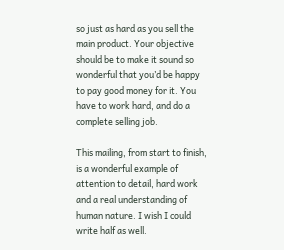so just as hard as you sell the main product. Your objective should be to make it sound so wonderful that you’d be happy to pay good money for it. You have to work hard, and do a complete selling job.

This mailing, from start to finish, is a wonderful example of attention to detail, hard work and a real understanding of human nature. I wish I could write half as well.